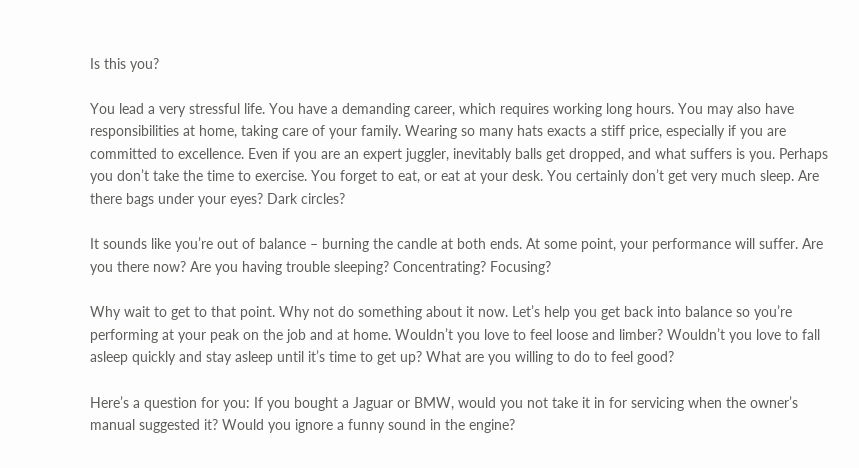Is this you?

You lead a very stressful life. You have a demanding career, which requires working long hours. You may also have responsibilities at home, taking care of your family. Wearing so many hats exacts a stiff price, especially if you are committed to excellence. Even if you are an expert juggler, inevitably balls get dropped, and what suffers is you. Perhaps you don’t take the time to exercise. You forget to eat, or eat at your desk. You certainly don’t get very much sleep. Are there bags under your eyes? Dark circles?

It sounds like you’re out of balance – burning the candle at both ends. At some point, your performance will suffer. Are you there now? Are you having trouble sleeping? Concentrating? Focusing?

Why wait to get to that point. Why not do something about it now. Let’s help you get back into balance so you’re performing at your peak on the job and at home. Wouldn’t you love to feel loose and limber? Wouldn’t you love to fall asleep quickly and stay asleep until it’s time to get up? What are you willing to do to feel good?

Here’s a question for you: If you bought a Jaguar or BMW, would you not take it in for servicing when the owner’s manual suggested it? Would you ignore a funny sound in the engine?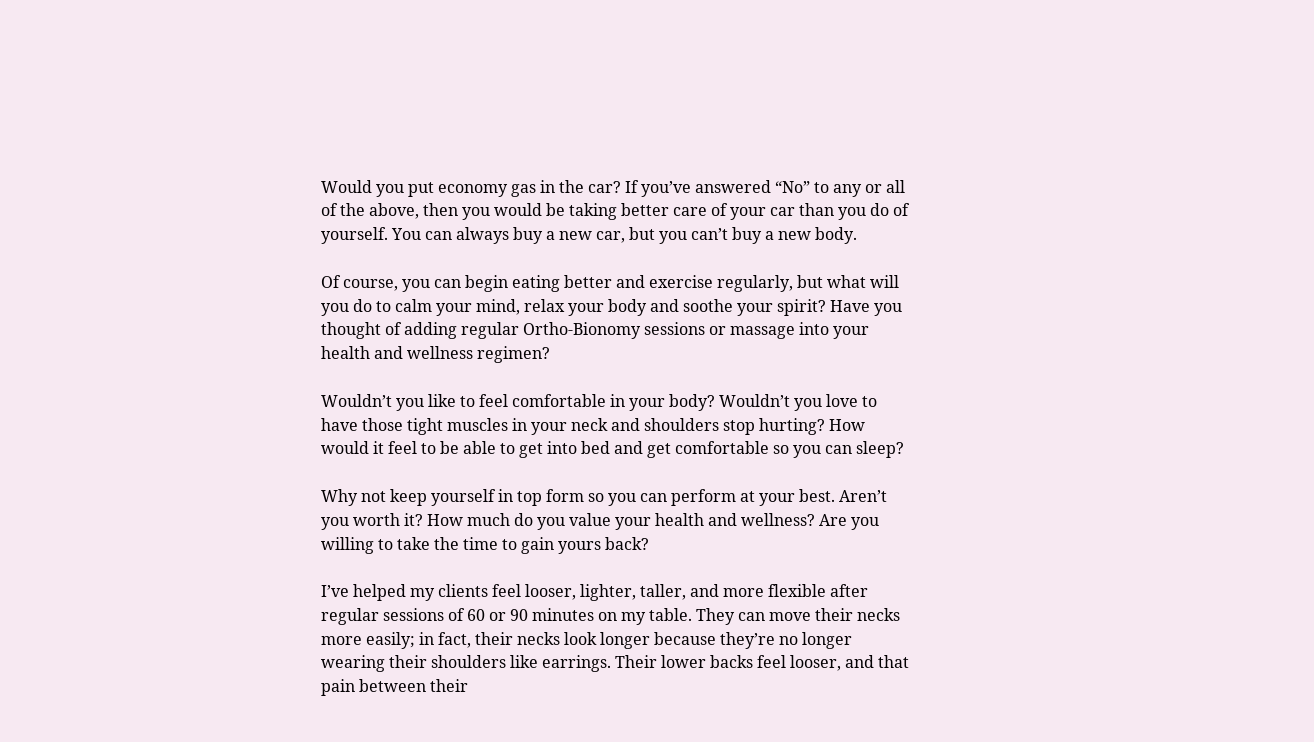Would you put economy gas in the car? If you’ve answered “No” to any or all of the above, then you would be taking better care of your car than you do of yourself. You can always buy a new car, but you can’t buy a new body.

Of course, you can begin eating better and exercise regularly, but what will you do to calm your mind, relax your body and soothe your spirit? Have you thought of adding regular Ortho-Bionomy sessions or massage into your health and wellness regimen?

Wouldn’t you like to feel comfortable in your body? Wouldn’t you love to have those tight muscles in your neck and shoulders stop hurting? How would it feel to be able to get into bed and get comfortable so you can sleep?

Why not keep yourself in top form so you can perform at your best. Aren’t you worth it? How much do you value your health and wellness? Are you willing to take the time to gain yours back?

I’ve helped my clients feel looser, lighter, taller, and more flexible after regular sessions of 60 or 90 minutes on my table. They can move their necks more easily; in fact, their necks look longer because they’re no longer wearing their shoulders like earrings. Their lower backs feel looser, and that pain between their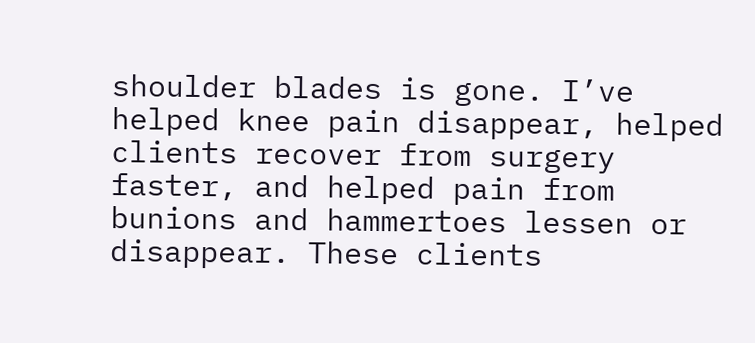shoulder blades is gone. I’ve helped knee pain disappear, helped clients recover from surgery faster, and helped pain from bunions and hammertoes lessen or disappear. These clients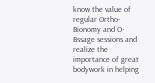know the value of regular Ortho-Bionomy and O-Bssage sessions and realize the importance of great bodywork in helping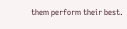them perform their best.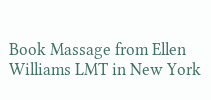Book Massage from Ellen Williams LMT in New York